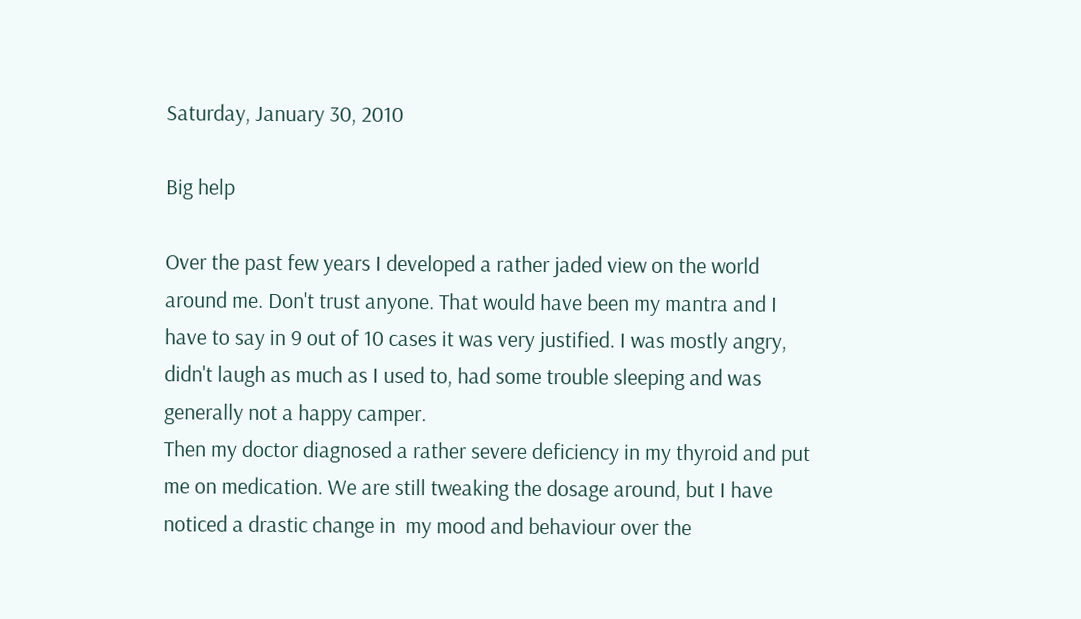Saturday, January 30, 2010

Big help

Over the past few years I developed a rather jaded view on the world around me. Don't trust anyone. That would have been my mantra and I have to say in 9 out of 10 cases it was very justified. I was mostly angry, didn't laugh as much as I used to, had some trouble sleeping and was generally not a happy camper.
Then my doctor diagnosed a rather severe deficiency in my thyroid and put me on medication. We are still tweaking the dosage around, but I have noticed a drastic change in  my mood and behaviour over the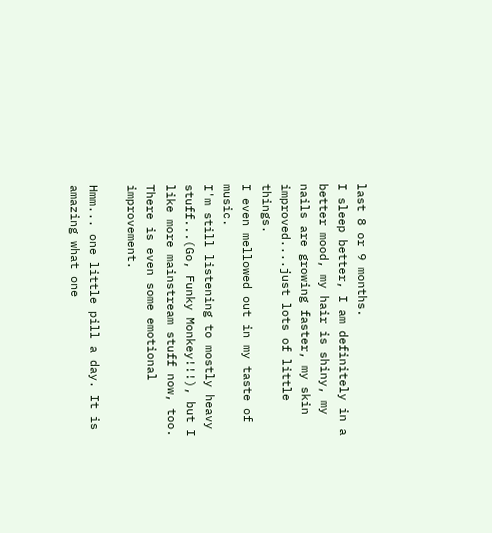last 8 or 9 months.
I sleep better, I am definitely in a better mood, my hair is shiny, my nails are growing faster, my skin improved....just lots of little things.
I even mellowed out in my taste of music.
I'm still listening to mostly heavy stuff...(Go, Funky Monkey!!!), but I like more mainstream stuff now, too. There is even some emotional improvement.

Hmm... one little pill a day. It is amazing what one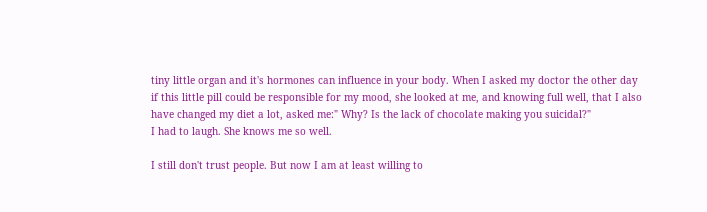tiny little organ and it's hormones can influence in your body. When I asked my doctor the other day if this little pill could be responsible for my mood, she looked at me, and knowing full well, that I also have changed my diet a lot, asked me:" Why? Is the lack of chocolate making you suicidal?"
I had to laugh. She knows me so well.

I still don't trust people. But now I am at least willing to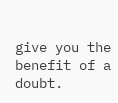give you the benefit of a doubt.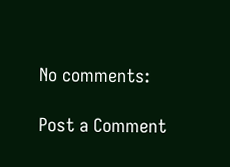No comments:

Post a Comment